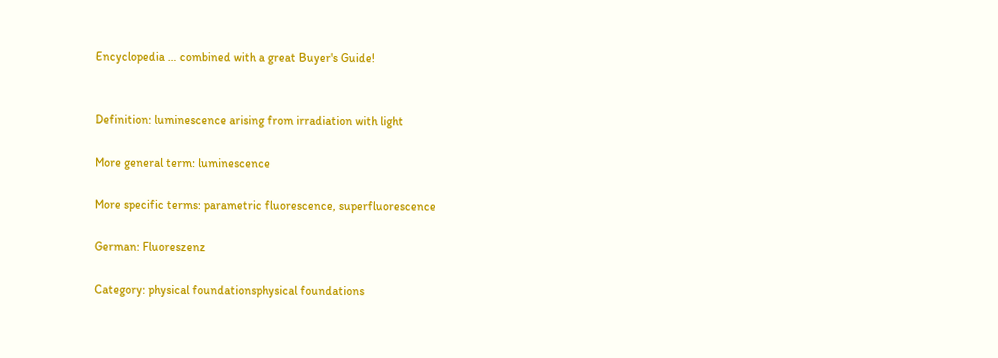Encyclopedia … combined with a great Buyer's Guide!


Definition: luminescence arising from irradiation with light

More general term: luminescence

More specific terms: parametric fluorescence, superfluorescence

German: Fluoreszenz

Category: physical foundationsphysical foundations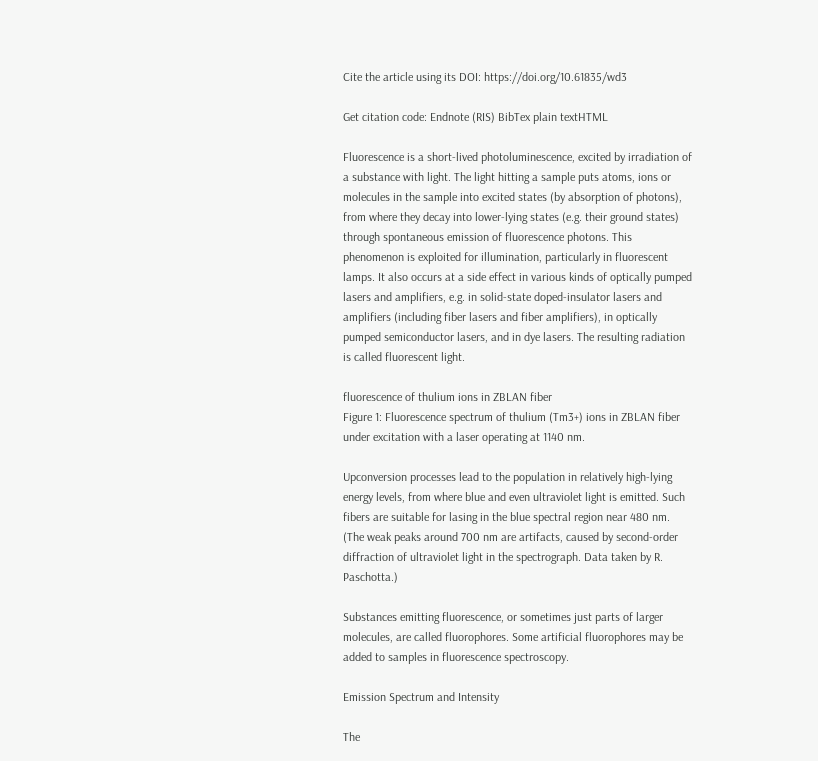Cite the article using its DOI: https://doi.org/10.61835/wd3

Get citation code: Endnote (RIS) BibTex plain textHTML

Fluorescence is a short-lived photoluminescence, excited by irradiation of a substance with light. The light hitting a sample puts atoms, ions or molecules in the sample into excited states (by absorption of photons), from where they decay into lower-lying states (e.g. their ground states) through spontaneous emission of fluorescence photons. This phenomenon is exploited for illumination, particularly in fluorescent lamps. It also occurs at a side effect in various kinds of optically pumped lasers and amplifiers, e.g. in solid-state doped-insulator lasers and amplifiers (including fiber lasers and fiber amplifiers), in optically pumped semiconductor lasers, and in dye lasers. The resulting radiation is called fluorescent light.

fluorescence of thulium ions in ZBLAN fiber
Figure 1: Fluorescence spectrum of thulium (Tm3+) ions in ZBLAN fiber under excitation with a laser operating at 1140 nm.

Upconversion processes lead to the population in relatively high-lying energy levels, from where blue and even ultraviolet light is emitted. Such fibers are suitable for lasing in the blue spectral region near 480 nm. (The weak peaks around 700 nm are artifacts, caused by second-order diffraction of ultraviolet light in the spectrograph. Data taken by R. Paschotta.)

Substances emitting fluorescence, or sometimes just parts of larger molecules, are called fluorophores. Some artificial fluorophores may be added to samples in fluorescence spectroscopy.

Emission Spectrum and Intensity

The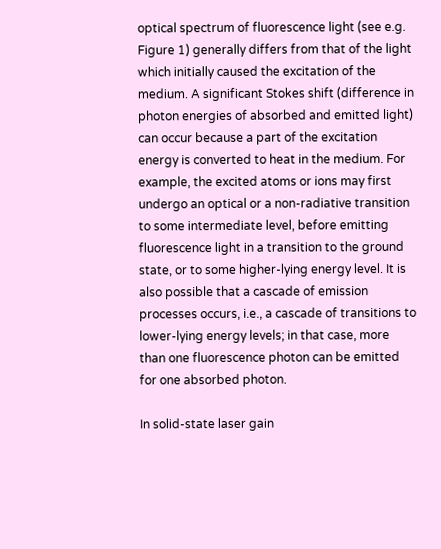optical spectrum of fluorescence light (see e.g. Figure 1) generally differs from that of the light which initially caused the excitation of the medium. A significant Stokes shift (difference in photon energies of absorbed and emitted light) can occur because a part of the excitation energy is converted to heat in the medium. For example, the excited atoms or ions may first undergo an optical or a non-radiative transition to some intermediate level, before emitting fluorescence light in a transition to the ground state, or to some higher-lying energy level. It is also possible that a cascade of emission processes occurs, i.e., a cascade of transitions to lower-lying energy levels; in that case, more than one fluorescence photon can be emitted for one absorbed photon.

In solid-state laser gain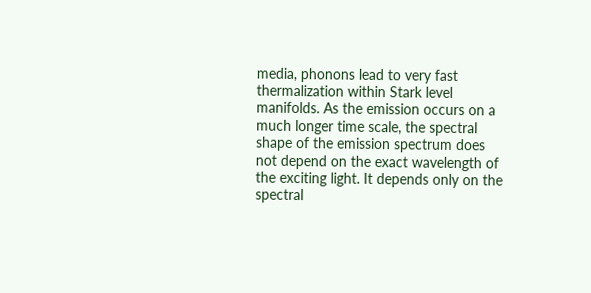media, phonons lead to very fast thermalization within Stark level manifolds. As the emission occurs on a much longer time scale, the spectral shape of the emission spectrum does not depend on the exact wavelength of the exciting light. It depends only on the spectral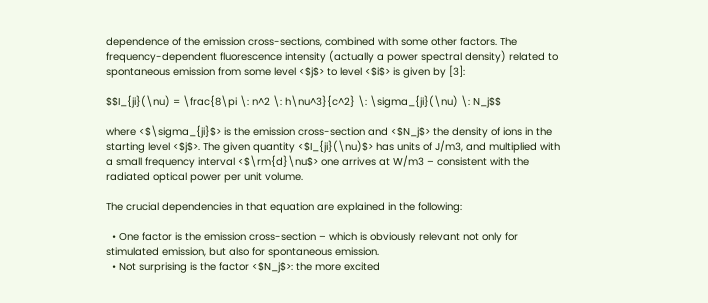dependence of the emission cross-sections, combined with some other factors. The frequency-dependent fluorescence intensity (actually a power spectral density) related to spontaneous emission from some level <$j$> to level <$i$> is given by [3]:

$$I_{ji}(\nu) = \frac{8\pi \: n^2 \: h\nu^3}{c^2} \: \sigma_{ji}(\nu) \: N_j$$

where <$\sigma_{ji}$> is the emission cross-section and <$N_j$> the density of ions in the starting level <$j$>. The given quantity <$I_{ji}(\nu)$> has units of J/m3, and multiplied with a small frequency interval <$\rm{d}\nu$> one arrives at W/m3 – consistent with the radiated optical power per unit volume.

The crucial dependencies in that equation are explained in the following:

  • One factor is the emission cross-section – which is obviously relevant not only for stimulated emission, but also for spontaneous emission.
  • Not surprising is the factor <$N_j$>: the more excited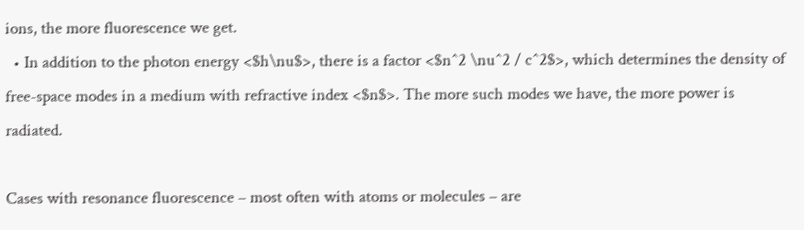ions, the more fluorescence we get.
  • In addition to the photon energy <$h\nu$>, there is a factor <$n^2 \nu^2 / c^2$>, which determines the density of free-space modes in a medium with refractive index <$n$>. The more such modes we have, the more power is radiated.

Cases with resonance fluorescence – most often with atoms or molecules – are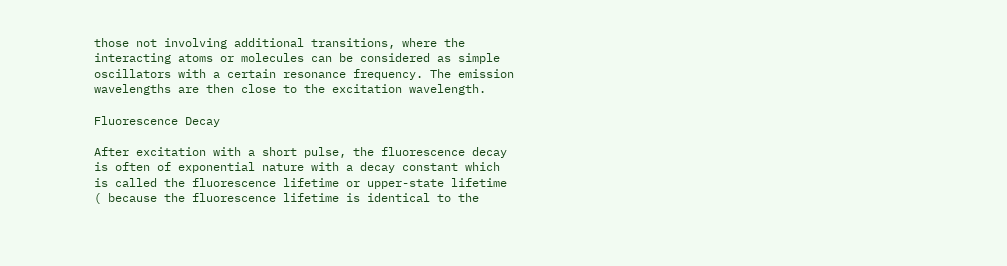those not involving additional transitions, where the interacting atoms or molecules can be considered as simple oscillators with a certain resonance frequency. The emission wavelengths are then close to the excitation wavelength.

Fluorescence Decay

After excitation with a short pulse, the fluorescence decay is often of exponential nature with a decay constant which is called the fluorescence lifetime or upper-state lifetime ( because the fluorescence lifetime is identical to the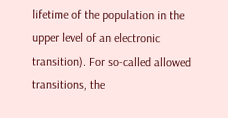lifetime of the population in the upper level of an electronic transition). For so-called allowed transitions, the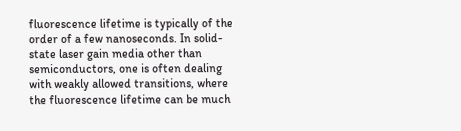fluorescence lifetime is typically of the order of a few nanoseconds. In solid-state laser gain media other than semiconductors, one is often dealing with weakly allowed transitions, where the fluorescence lifetime can be much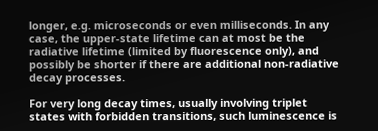longer, e.g. microseconds or even milliseconds. In any case, the upper-state lifetime can at most be the radiative lifetime (limited by fluorescence only), and possibly be shorter if there are additional non-radiative decay processes.

For very long decay times, usually involving triplet states with forbidden transitions, such luminescence is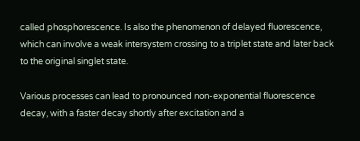called phosphorescence. Is also the phenomenon of delayed fluorescence, which can involve a weak intersystem crossing to a triplet state and later back to the original singlet state.

Various processes can lead to pronounced non-exponential fluorescence decay, with a faster decay shortly after excitation and a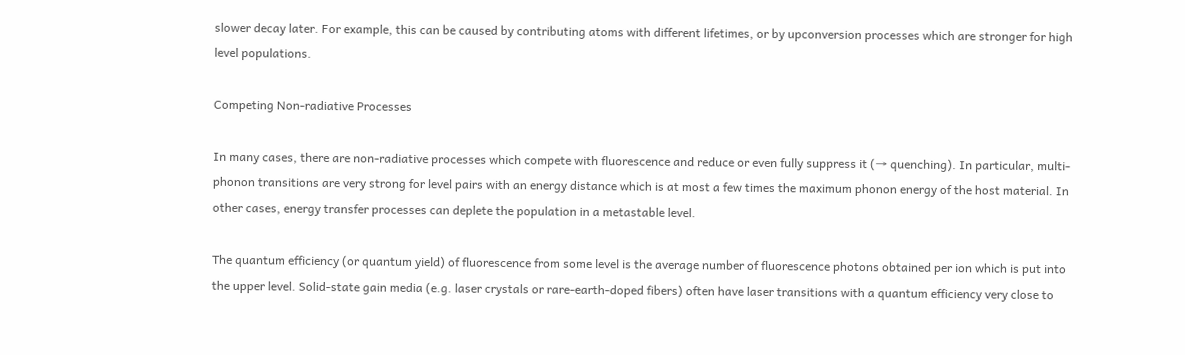slower decay later. For example, this can be caused by contributing atoms with different lifetimes, or by upconversion processes which are stronger for high level populations.

Competing Non-radiative Processes

In many cases, there are non-radiative processes which compete with fluorescence and reduce or even fully suppress it (→ quenching). In particular, multi-phonon transitions are very strong for level pairs with an energy distance which is at most a few times the maximum phonon energy of the host material. In other cases, energy transfer processes can deplete the population in a metastable level.

The quantum efficiency (or quantum yield) of fluorescence from some level is the average number of fluorescence photons obtained per ion which is put into the upper level. Solid-state gain media (e.g. laser crystals or rare-earth-doped fibers) often have laser transitions with a quantum efficiency very close to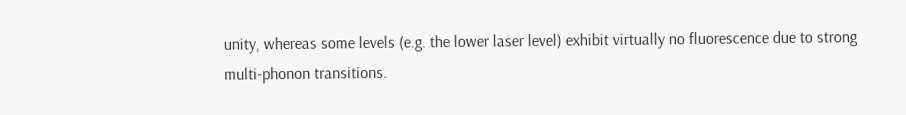unity, whereas some levels (e.g. the lower laser level) exhibit virtually no fluorescence due to strong multi-phonon transitions.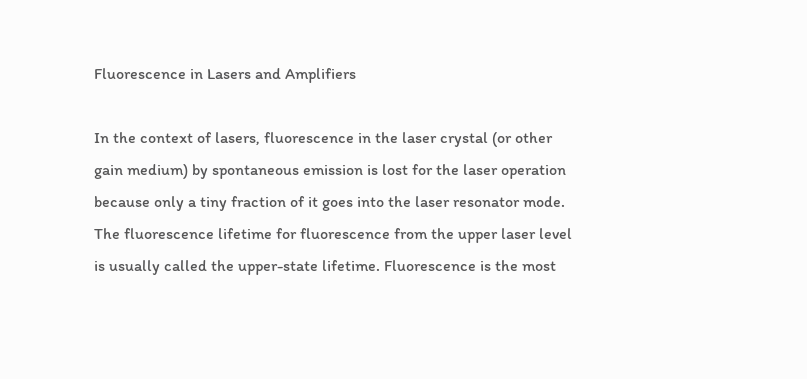Fluorescence in Lasers and Amplifiers

In the context of lasers, fluorescence in the laser crystal (or other gain medium) by spontaneous emission is lost for the laser operation because only a tiny fraction of it goes into the laser resonator mode. The fluorescence lifetime for fluorescence from the upper laser level is usually called the upper-state lifetime. Fluorescence is the most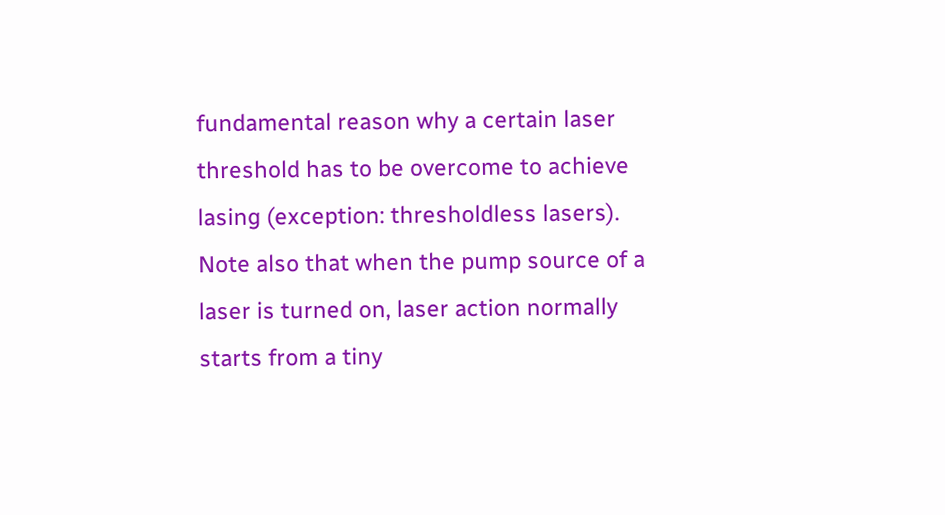fundamental reason why a certain laser threshold has to be overcome to achieve lasing (exception: thresholdless lasers). Note also that when the pump source of a laser is turned on, laser action normally starts from a tiny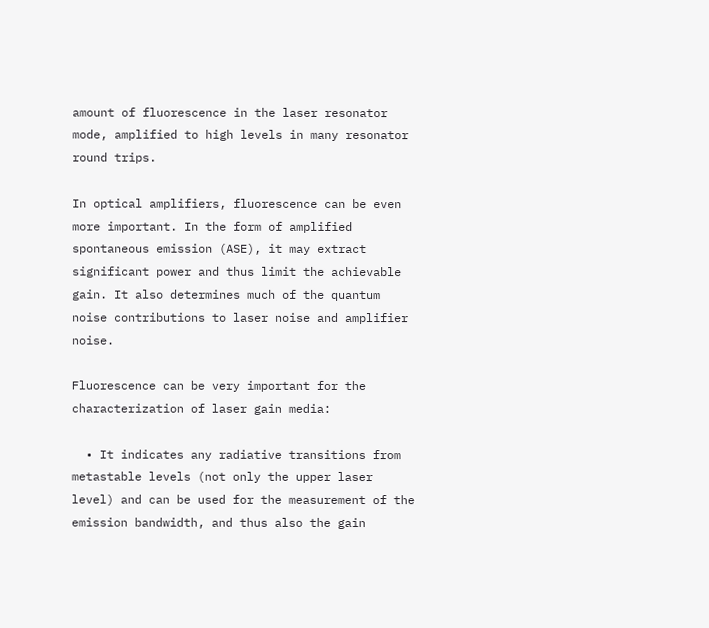amount of fluorescence in the laser resonator mode, amplified to high levels in many resonator round trips.

In optical amplifiers, fluorescence can be even more important. In the form of amplified spontaneous emission (ASE), it may extract significant power and thus limit the achievable gain. It also determines much of the quantum noise contributions to laser noise and amplifier noise.

Fluorescence can be very important for the characterization of laser gain media:

  • It indicates any radiative transitions from metastable levels (not only the upper laser level) and can be used for the measurement of the emission bandwidth, and thus also the gain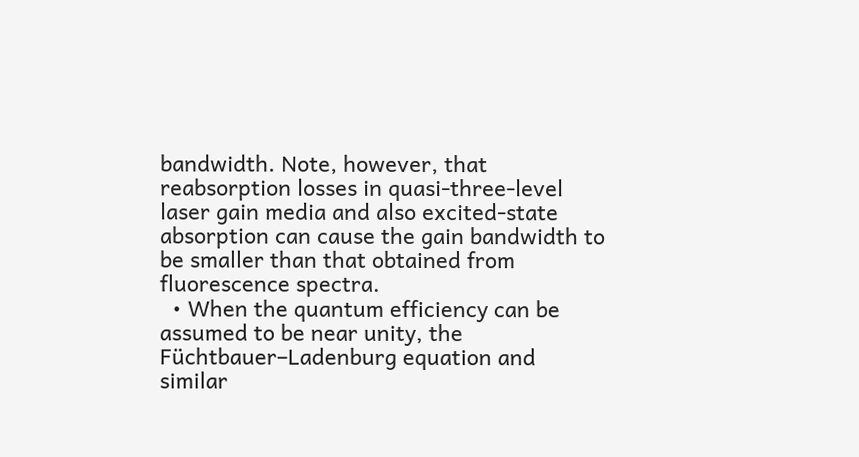bandwidth. Note, however, that reabsorption losses in quasi-three-level laser gain media and also excited-state absorption can cause the gain bandwidth to be smaller than that obtained from fluorescence spectra.
  • When the quantum efficiency can be assumed to be near unity, the Füchtbauer–Ladenburg equation and similar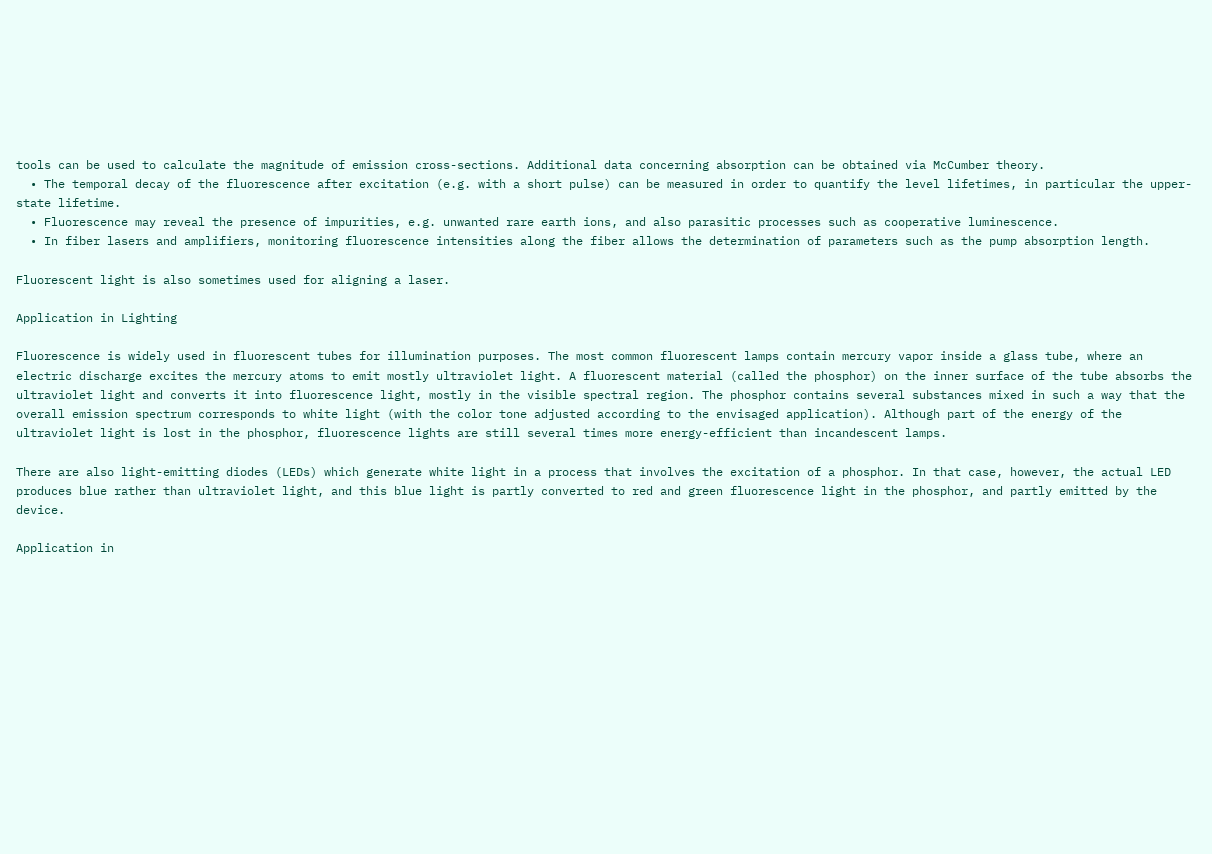tools can be used to calculate the magnitude of emission cross-sections. Additional data concerning absorption can be obtained via McCumber theory.
  • The temporal decay of the fluorescence after excitation (e.g. with a short pulse) can be measured in order to quantify the level lifetimes, in particular the upper-state lifetime.
  • Fluorescence may reveal the presence of impurities, e.g. unwanted rare earth ions, and also parasitic processes such as cooperative luminescence.
  • In fiber lasers and amplifiers, monitoring fluorescence intensities along the fiber allows the determination of parameters such as the pump absorption length.

Fluorescent light is also sometimes used for aligning a laser.

Application in Lighting

Fluorescence is widely used in fluorescent tubes for illumination purposes. The most common fluorescent lamps contain mercury vapor inside a glass tube, where an electric discharge excites the mercury atoms to emit mostly ultraviolet light. A fluorescent material (called the phosphor) on the inner surface of the tube absorbs the ultraviolet light and converts it into fluorescence light, mostly in the visible spectral region. The phosphor contains several substances mixed in such a way that the overall emission spectrum corresponds to white light (with the color tone adjusted according to the envisaged application). Although part of the energy of the ultraviolet light is lost in the phosphor, fluorescence lights are still several times more energy-efficient than incandescent lamps.

There are also light-emitting diodes (LEDs) which generate white light in a process that involves the excitation of a phosphor. In that case, however, the actual LED produces blue rather than ultraviolet light, and this blue light is partly converted to red and green fluorescence light in the phosphor, and partly emitted by the device.

Application in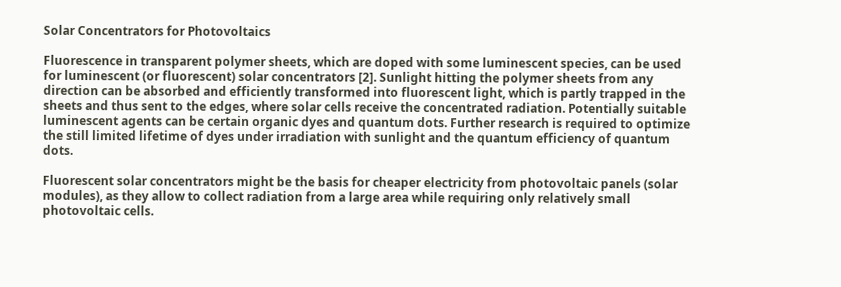Solar Concentrators for Photovoltaics

Fluorescence in transparent polymer sheets, which are doped with some luminescent species, can be used for luminescent (or fluorescent) solar concentrators [2]. Sunlight hitting the polymer sheets from any direction can be absorbed and efficiently transformed into fluorescent light, which is partly trapped in the sheets and thus sent to the edges, where solar cells receive the concentrated radiation. Potentially suitable luminescent agents can be certain organic dyes and quantum dots. Further research is required to optimize the still limited lifetime of dyes under irradiation with sunlight and the quantum efficiency of quantum dots.

Fluorescent solar concentrators might be the basis for cheaper electricity from photovoltaic panels (solar modules), as they allow to collect radiation from a large area while requiring only relatively small photovoltaic cells.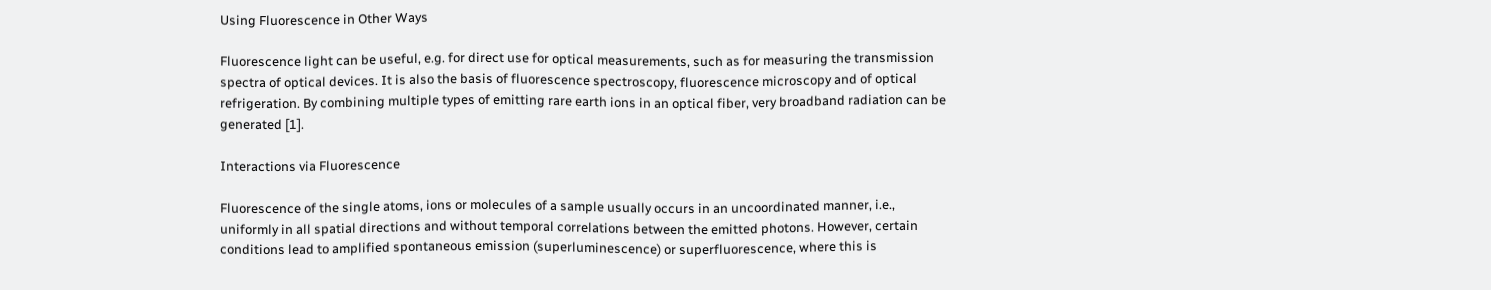Using Fluorescence in Other Ways

Fluorescence light can be useful, e.g. for direct use for optical measurements, such as for measuring the transmission spectra of optical devices. It is also the basis of fluorescence spectroscopy, fluorescence microscopy and of optical refrigeration. By combining multiple types of emitting rare earth ions in an optical fiber, very broadband radiation can be generated [1].

Interactions via Fluorescence

Fluorescence of the single atoms, ions or molecules of a sample usually occurs in an uncoordinated manner, i.e., uniformly in all spatial directions and without temporal correlations between the emitted photons. However, certain conditions lead to amplified spontaneous emission (superluminescence) or superfluorescence, where this is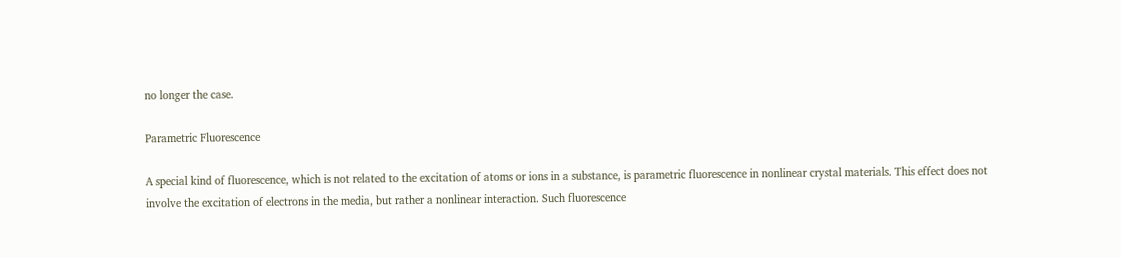no longer the case.

Parametric Fluorescence

A special kind of fluorescence, which is not related to the excitation of atoms or ions in a substance, is parametric fluorescence in nonlinear crystal materials. This effect does not involve the excitation of electrons in the media, but rather a nonlinear interaction. Such fluorescence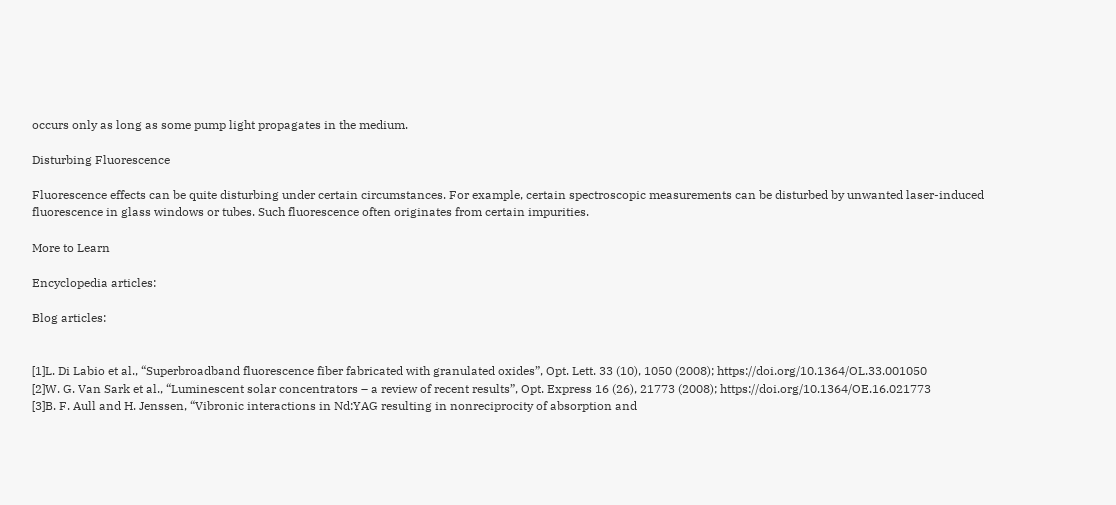occurs only as long as some pump light propagates in the medium.

Disturbing Fluorescence

Fluorescence effects can be quite disturbing under certain circumstances. For example, certain spectroscopic measurements can be disturbed by unwanted laser-induced fluorescence in glass windows or tubes. Such fluorescence often originates from certain impurities.

More to Learn

Encyclopedia articles:

Blog articles:


[1]L. Di Labio et al., “Superbroadband fluorescence fiber fabricated with granulated oxides”, Opt. Lett. 33 (10), 1050 (2008); https://doi.org/10.1364/OL.33.001050
[2]W. G. Van Sark et al., “Luminescent solar concentrators – a review of recent results”, Opt. Express 16 (26), 21773 (2008); https://doi.org/10.1364/OE.16.021773
[3]B. F. Aull and H. Jenssen, “Vibronic interactions in Nd:YAG resulting in nonreciprocity of absorption and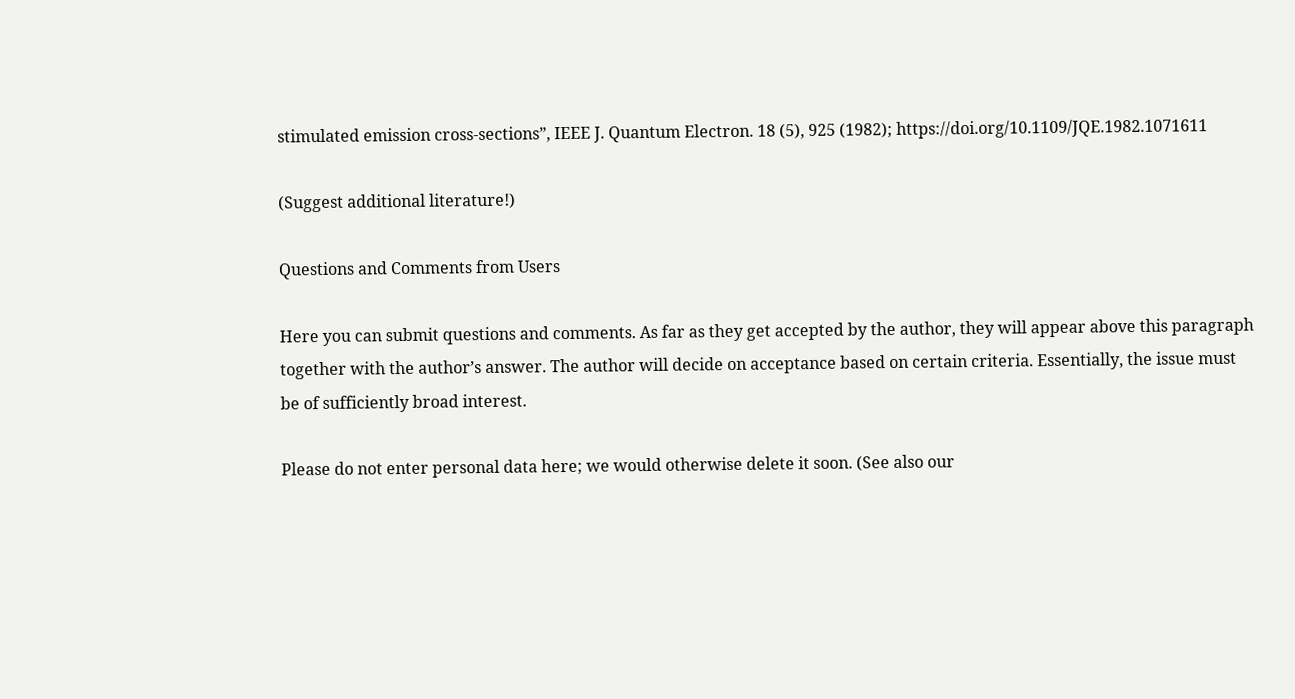stimulated emission cross-sections”, IEEE J. Quantum Electron. 18 (5), 925 (1982); https://doi.org/10.1109/JQE.1982.1071611

(Suggest additional literature!)

Questions and Comments from Users

Here you can submit questions and comments. As far as they get accepted by the author, they will appear above this paragraph together with the author’s answer. The author will decide on acceptance based on certain criteria. Essentially, the issue must be of sufficiently broad interest.

Please do not enter personal data here; we would otherwise delete it soon. (See also our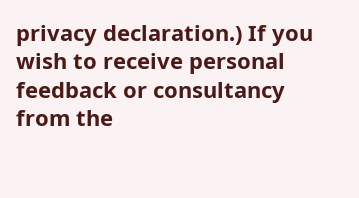privacy declaration.) If you wish to receive personal feedback or consultancy from the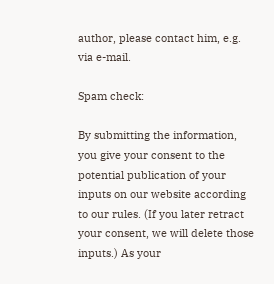author, please contact him, e.g. via e-mail.

Spam check:

By submitting the information, you give your consent to the potential publication of your inputs on our website according to our rules. (If you later retract your consent, we will delete those inputs.) As your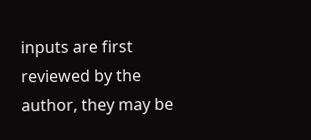inputs are first reviewed by the author, they may be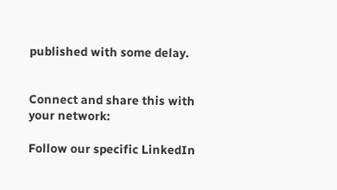published with some delay.


Connect and share this with your network:

Follow our specific LinkedIn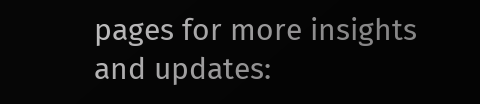pages for more insights and updates: